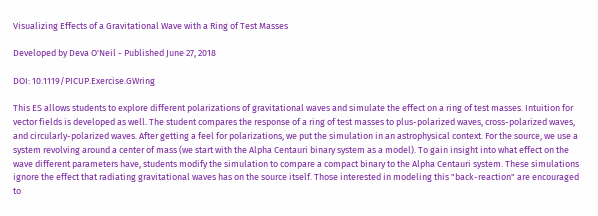Visualizing Effects of a Gravitational Wave with a Ring of Test Masses

Developed by Deva O'Neil - Published June 27, 2018

DOI: 10.1119/PICUP.Exercise.GWring

This ES allows students to explore different polarizations of gravitational waves and simulate the effect on a ring of test masses. Intuition for vector fields is developed as well. The student compares the response of a ring of test masses to plus-polarized waves, cross-polarized waves, and circularly-polarized waves. After getting a feel for polarizations, we put the simulation in an astrophysical context. For the source, we use a system revolving around a center of mass (we start with the Alpha Centauri binary system as a model). To gain insight into what effect on the wave different parameters have, students modify the simulation to compare a compact binary to the Alpha Centauri system. These simulations ignore the effect that radiating gravitational waves has on the source itself. Those interested in modeling this "back-reaction" are encouraged to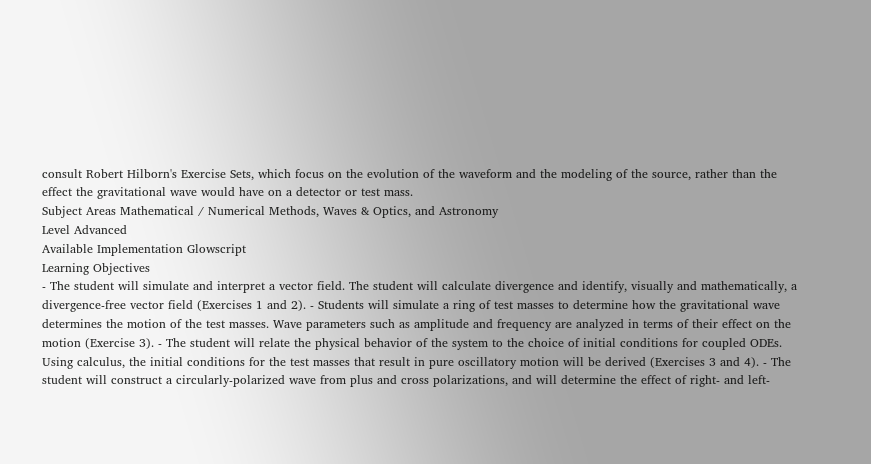consult Robert Hilborn's Exercise Sets, which focus on the evolution of the waveform and the modeling of the source, rather than the effect the gravitational wave would have on a detector or test mass.
Subject Areas Mathematical / Numerical Methods, Waves & Optics, and Astronomy
Level Advanced
Available Implementation Glowscript
Learning Objectives
- The student will simulate and interpret a vector field. The student will calculate divergence and identify, visually and mathematically, a divergence-free vector field (Exercises 1 and 2). - Students will simulate a ring of test masses to determine how the gravitational wave determines the motion of the test masses. Wave parameters such as amplitude and frequency are analyzed in terms of their effect on the motion (Exercise 3). - The student will relate the physical behavior of the system to the choice of initial conditions for coupled ODEs. Using calculus, the initial conditions for the test masses that result in pure oscillatory motion will be derived (Exercises 3 and 4). - The student will construct a circularly-polarized wave from plus and cross polarizations, and will determine the effect of right- and left-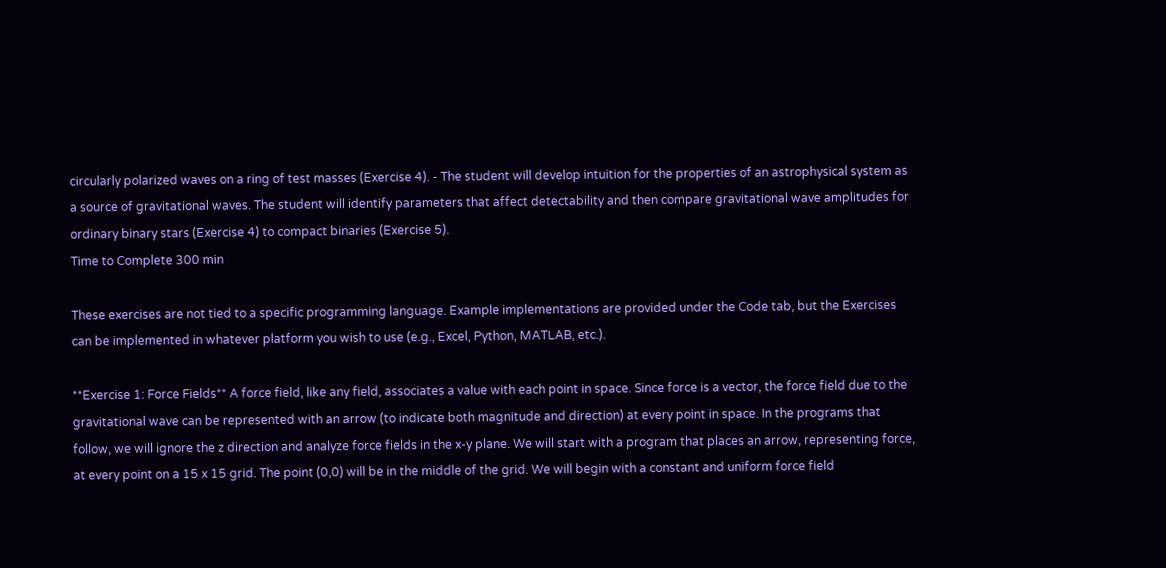circularly polarized waves on a ring of test masses (Exercise 4). - The student will develop intuition for the properties of an astrophysical system as a source of gravitational waves. The student will identify parameters that affect detectability and then compare gravitational wave amplitudes for ordinary binary stars (Exercise 4) to compact binaries (Exercise 5).
Time to Complete 300 min

These exercises are not tied to a specific programming language. Example implementations are provided under the Code tab, but the Exercises can be implemented in whatever platform you wish to use (e.g., Excel, Python, MATLAB, etc.).

**Exercise 1: Force Fields** A force field, like any field, associates a value with each point in space. Since force is a vector, the force field due to the gravitational wave can be represented with an arrow (to indicate both magnitude and direction) at every point in space. In the programs that follow, we will ignore the z direction and analyze force fields in the x-y plane. We will start with a program that places an arrow, representing force, at every point on a 15 x 15 grid. The point (0,0) will be in the middle of the grid. We will begin with a constant and uniform force field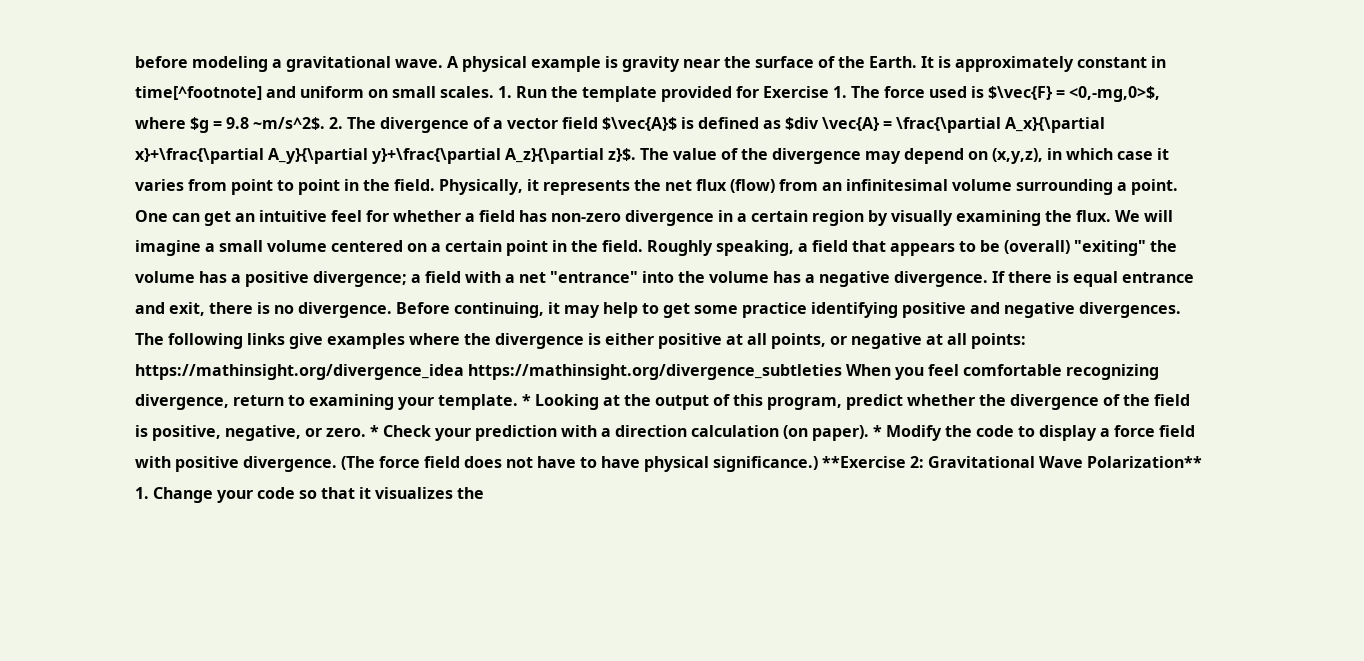before modeling a gravitational wave. A physical example is gravity near the surface of the Earth. It is approximately constant in time[^footnote] and uniform on small scales. 1. Run the template provided for Exercise 1. The force used is $\vec{F} = <0,-mg,0>$, where $g = 9.8 ~m/s^2$. 2. The divergence of a vector field $\vec{A}$ is defined as $div \vec{A} = \frac{\partial A_x}{\partial x}+\frac{\partial A_y}{\partial y}+\frac{\partial A_z}{\partial z}$. The value of the divergence may depend on (x,y,z), in which case it varies from point to point in the field. Physically, it represents the net flux (flow) from an infinitesimal volume surrounding a point. One can get an intuitive feel for whether a field has non-zero divergence in a certain region by visually examining the flux. We will imagine a small volume centered on a certain point in the field. Roughly speaking, a field that appears to be (overall) "exiting" the volume has a positive divergence; a field with a net "entrance" into the volume has a negative divergence. If there is equal entrance and exit, there is no divergence. Before continuing, it may help to get some practice identifying positive and negative divergences. The following links give examples where the divergence is either positive at all points, or negative at all points: https://mathinsight.org/divergence_idea https://mathinsight.org/divergence_subtleties When you feel comfortable recognizing divergence, return to examining your template. * Looking at the output of this program, predict whether the divergence of the field is positive, negative, or zero. * Check your prediction with a direction calculation (on paper). * Modify the code to display a force field with positive divergence. (The force field does not have to have physical significance.) **Exercise 2: Gravitational Wave Polarization** 1. Change your code so that it visualizes the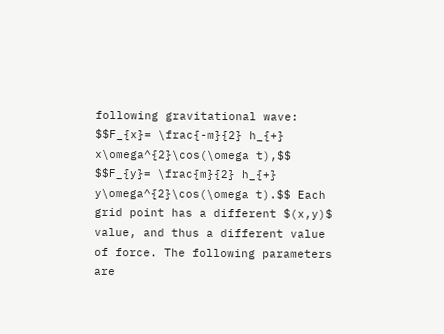following gravitational wave: $$F_{x}= \frac{-m}{2} h_{+} x\omega^{2}\cos(\omega t),$$ $$F_{y}= \frac{m}{2} h_{+} y\omega^{2}\cos(\omega t).$$ Each grid point has a different $(x,y)$ value, and thus a different value of force. The following parameters are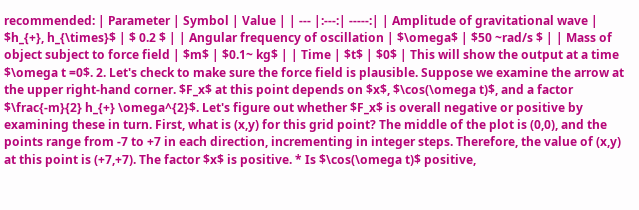recommended: | Parameter | Symbol | Value | | --- |:---:| -----:| | Amplitude of gravitational wave | $h_{+}, h_{\times}$ | $ 0.2 $ | | Angular frequency of oscillation | $\omega$ | $50 ~rad/s $ | | Mass of object subject to force field | $m$ | $0.1~ kg$ | | Time | $t$ | $0$ | This will show the output at a time $\omega t =0$. 2. Let's check to make sure the force field is plausible. Suppose we examine the arrow at the upper right-hand corner. $F_x$ at this point depends on $x$, $\cos(\omega t)$, and a factor $\frac{-m}{2} h_{+} \omega^{2}$. Let's figure out whether $F_x$ is overall negative or positive by examining these in turn. First, what is (x,y) for this grid point? The middle of the plot is (0,0), and the points range from -7 to +7 in each direction, incrementing in integer steps. Therefore, the value of (x,y) at this point is (+7,+7). The factor $x$ is positive. * Is $\cos(\omega t)$ positive,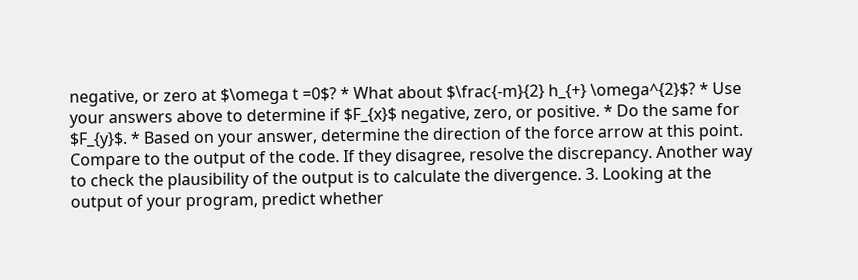negative, or zero at $\omega t =0$? * What about $\frac{-m}{2} h_{+} \omega^{2}$? * Use your answers above to determine if $F_{x}$ negative, zero, or positive. * Do the same for $F_{y}$. * Based on your answer, determine the direction of the force arrow at this point. Compare to the output of the code. If they disagree, resolve the discrepancy. Another way to check the plausibility of the output is to calculate the divergence. 3. Looking at the output of your program, predict whether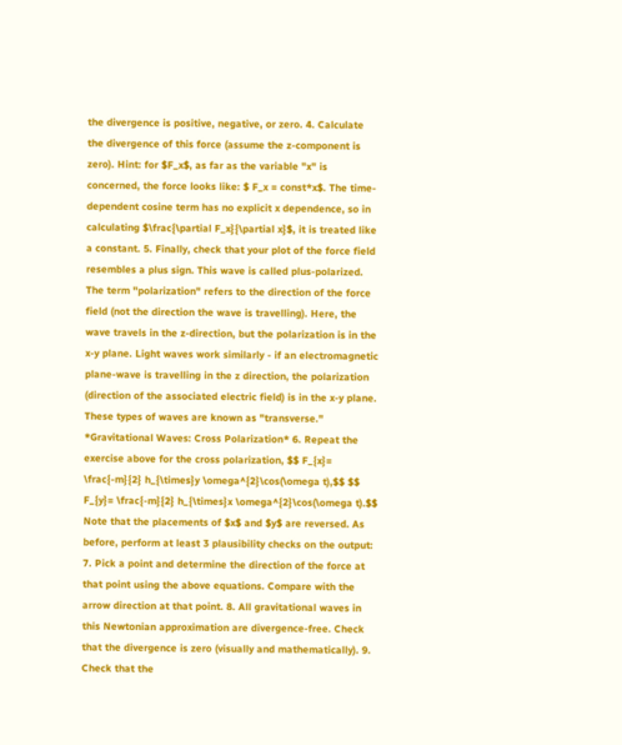the divergence is positive, negative, or zero. 4. Calculate the divergence of this force (assume the z-component is zero). Hint: for $F_x$, as far as the variable "x" is concerned, the force looks like: $ F_x = const*x$. The time-dependent cosine term has no explicit x dependence, so in calculating $\frac{\partial F_x}{\partial x}$, it is treated like a constant. 5. Finally, check that your plot of the force field resembles a plus sign. This wave is called plus-polarized. The term "polarization" refers to the direction of the force field (not the direction the wave is travelling). Here, the wave travels in the z-direction, but the polarization is in the x-y plane. Light waves work similarly - if an electromagnetic plane-wave is travelling in the z direction, the polarization (direction of the associated electric field) is in the x-y plane. These types of waves are known as "transverse." *Gravitational Waves: Cross Polarization* 6. Repeat the exercise above for the cross polarization, $$ F_{x}= \frac{-m}{2} h_{\times}y \omega^{2}\cos(\omega t),$$ $$ F_{y}= \frac{-m}{2} h_{\times}x \omega^{2}\cos(\omega t).$$ Note that the placements of $x$ and $y$ are reversed. As before, perform at least 3 plausibility checks on the output: 7. Pick a point and determine the direction of the force at that point using the above equations. Compare with the arrow direction at that point. 8. All gravitational waves in this Newtonian approximation are divergence-free. Check that the divergence is zero (visually and mathematically). 9. Check that the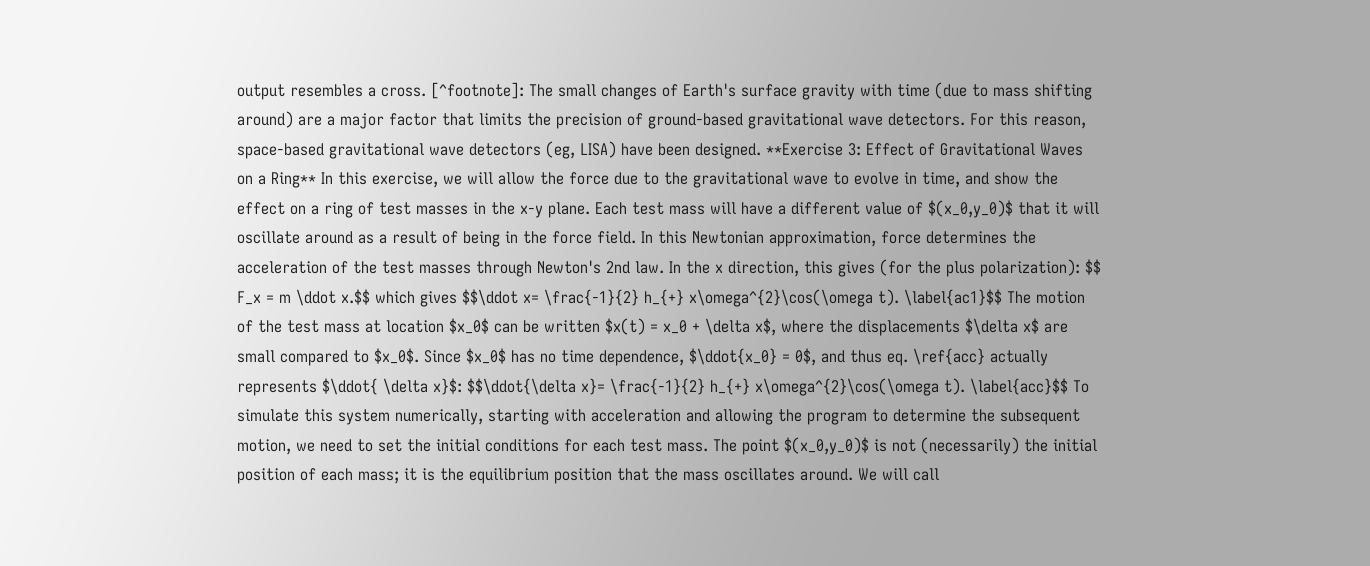output resembles a cross. [^footnote]: The small changes of Earth's surface gravity with time (due to mass shifting around) are a major factor that limits the precision of ground-based gravitational wave detectors. For this reason, space-based gravitational wave detectors (eg, LISA) have been designed. **Exercise 3: Effect of Gravitational Waves on a Ring** In this exercise, we will allow the force due to the gravitational wave to evolve in time, and show the effect on a ring of test masses in the x-y plane. Each test mass will have a different value of $(x_0,y_0)$ that it will oscillate around as a result of being in the force field. In this Newtonian approximation, force determines the acceleration of the test masses through Newton's 2nd law. In the x direction, this gives (for the plus polarization): $$ F_x = m \ddot x.$$ which gives $$\ddot x= \frac{-1}{2} h_{+} x\omega^{2}\cos(\omega t). \label{ac1}$$ The motion of the test mass at location $x_0$ can be written $x(t) = x_0 + \delta x$, where the displacements $\delta x$ are small compared to $x_0$. Since $x_0$ has no time dependence, $\ddot{x_0} = 0$, and thus eq. \ref{acc} actually represents $\ddot{ \delta x}$: $$\ddot{\delta x}= \frac{-1}{2} h_{+} x\omega^{2}\cos(\omega t). \label{acc}$$ To simulate this system numerically, starting with acceleration and allowing the program to determine the subsequent motion, we need to set the initial conditions for each test mass. The point $(x_0,y_0)$ is not (necessarily) the initial position of each mass; it is the equilibrium position that the mass oscillates around. We will call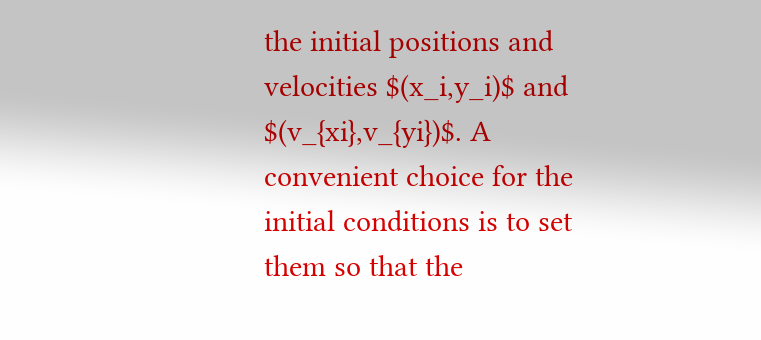the initial positions and velocities $(x_i,y_i)$ and $(v_{xi},v_{yi})$. A convenient choice for the initial conditions is to set them so that the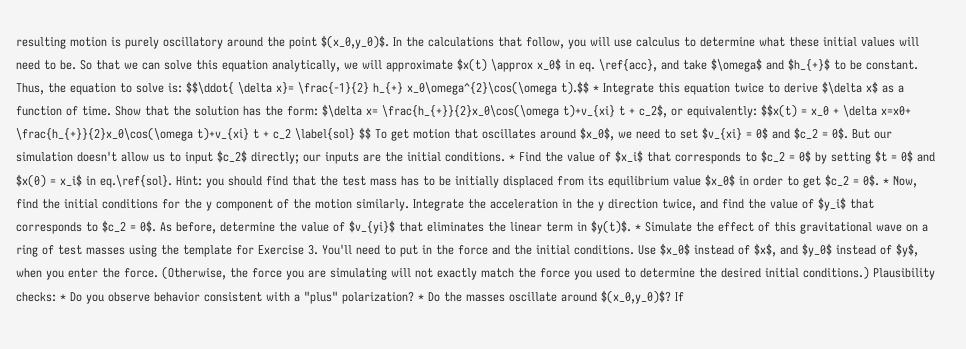resulting motion is purely oscillatory around the point $(x_0,y_0)$. In the calculations that follow, you will use calculus to determine what these initial values will need to be. So that we can solve this equation analytically, we will approximate $x(t) \approx x_0$ in eq. \ref{acc}, and take $\omega$ and $h_{+}$ to be constant. Thus, the equation to solve is: $$\ddot{ \delta x}= \frac{-1}{2} h_{+} x_0\omega^{2}\cos(\omega t).$$ * Integrate this equation twice to derive $\delta x$ as a function of time. Show that the solution has the form: $\delta x= \frac{h_{+}}{2}x_0\cos(\omega t)+v_{xi} t + c_2$, or equivalently: $$x(t) = x_0 + \delta x=x0+ \frac{h_{+}}{2}x_0\cos(\omega t)+v_{xi} t + c_2 \label{sol} $$ To get motion that oscillates around $x_0$, we need to set $v_{xi} = 0$ and $c_2 = 0$. But our simulation doesn't allow us to input $c_2$ directly; our inputs are the initial conditions. * Find the value of $x_i$ that corresponds to $c_2 = 0$ by setting $t = 0$ and $x(0) = x_i$ in eq.\ref{sol}. Hint: you should find that the test mass has to be initially displaced from its equilibrium value $x_0$ in order to get $c_2 = 0$. * Now, find the initial conditions for the y component of the motion similarly. Integrate the acceleration in the y direction twice, and find the value of $y_i$ that corresponds to $c_2 = 0$. As before, determine the value of $v_{yi}$ that eliminates the linear term in $y(t)$. * Simulate the effect of this gravitational wave on a ring of test masses using the template for Exercise 3. You'll need to put in the force and the initial conditions. Use $x_0$ instead of $x$, and $y_0$ instead of $y$, when you enter the force. (Otherwise, the force you are simulating will not exactly match the force you used to determine the desired initial conditions.) Plausibility checks: * Do you observe behavior consistent with a "plus" polarization? * Do the masses oscillate around $(x_0,y_0)$? If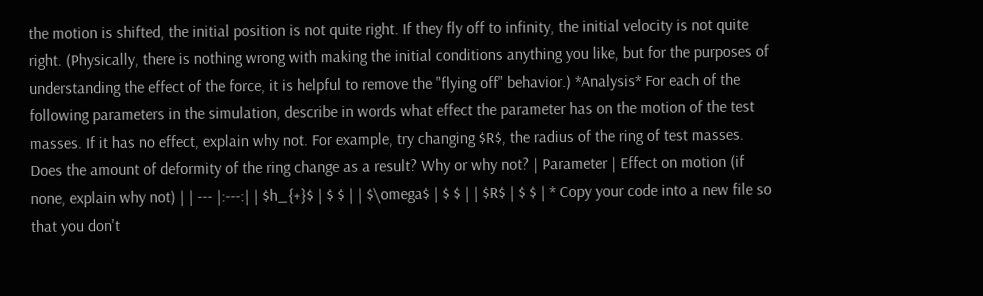the motion is shifted, the initial position is not quite right. If they fly off to infinity, the initial velocity is not quite right. (Physically, there is nothing wrong with making the initial conditions anything you like, but for the purposes of understanding the effect of the force, it is helpful to remove the "flying off" behavior.) *Analysis* For each of the following parameters in the simulation, describe in words what effect the parameter has on the motion of the test masses. If it has no effect, explain why not. For example, try changing $R$, the radius of the ring of test masses. Does the amount of deformity of the ring change as a result? Why or why not? | Parameter | Effect on motion (if none, explain why not) | | --- |:---:| | $h_{+}$ | $ $ | | $\omega$ | $ $ | | $R$ | $ $ | * Copy your code into a new file so that you don't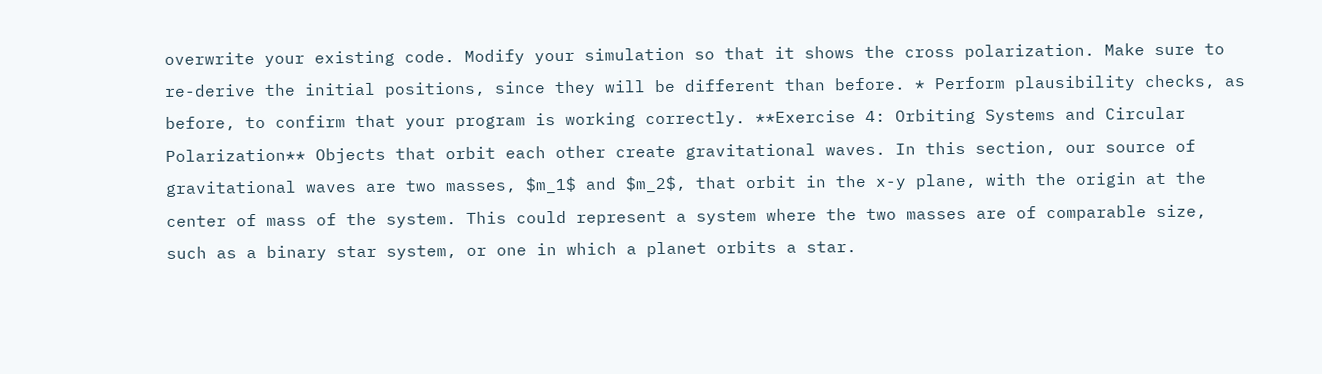overwrite your existing code. Modify your simulation so that it shows the cross polarization. Make sure to re-derive the initial positions, since they will be different than before. * Perform plausibility checks, as before, to confirm that your program is working correctly. **Exercise 4: Orbiting Systems and Circular Polarization** Objects that orbit each other create gravitational waves. In this section, our source of gravitational waves are two masses, $m_1$ and $m_2$, that orbit in the x-y plane, with the origin at the center of mass of the system. This could represent a system where the two masses are of comparable size, such as a binary star system, or one in which a planet orbits a star.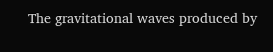The gravitational waves produced by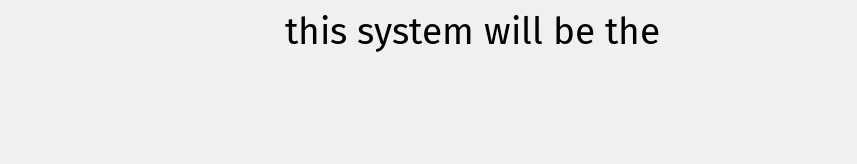this system will be the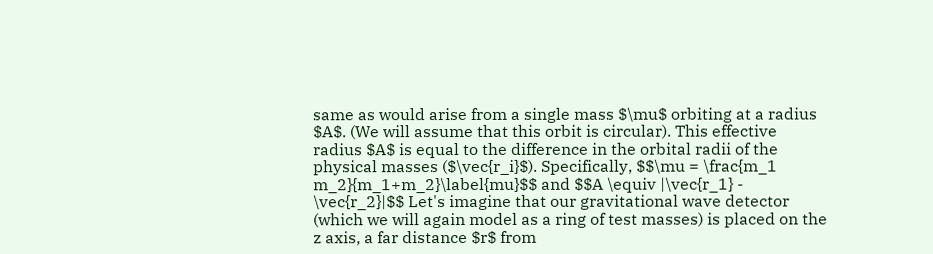same as would arise from a single mass $\mu$ orbiting at a radius $A$. (We will assume that this orbit is circular). This effective radius $A$ is equal to the difference in the orbital radii of the physical masses ($\vec{r_i}$). Specifically, $$\mu = \frac{m_1 m_2}{m_1+m_2}\label{mu}$$ and $$A \equiv |\vec{r_1} - \vec{r_2}|$$ Let's imagine that our gravitational wave detector (which we will again model as a ring of test masses) is placed on the z axis, a far distance $r$ from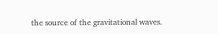the source of the gravitational waves.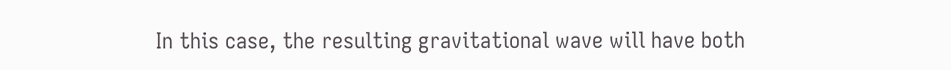In this case, the resulting gravitational wave will have both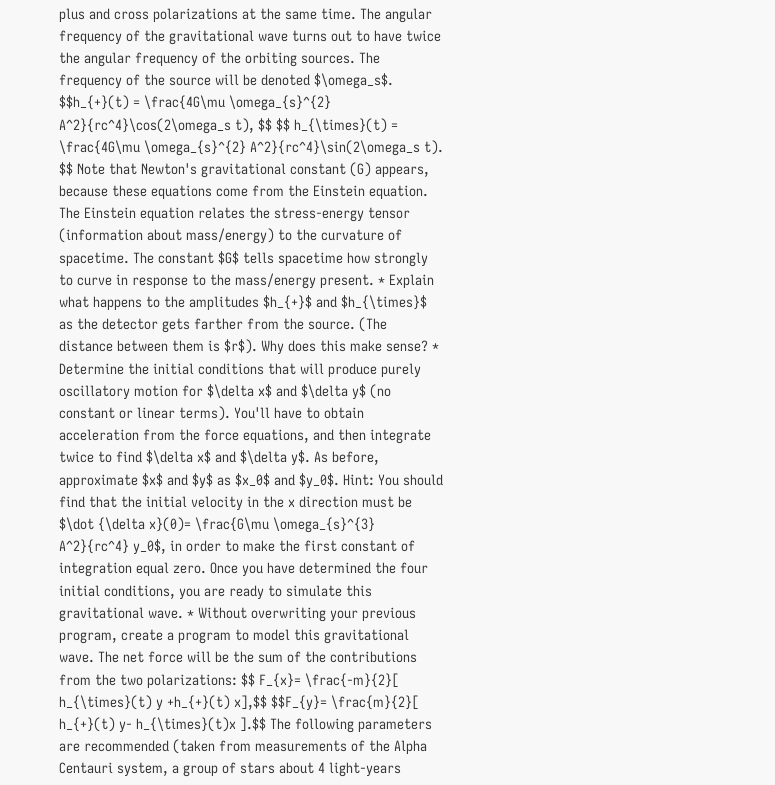plus and cross polarizations at the same time. The angular frequency of the gravitational wave turns out to have twice the angular frequency of the orbiting sources. The frequency of the source will be denoted $\omega_s$. $$h_{+}(t) = \frac{4G\mu \omega_{s}^{2} A^2}{rc^4}\cos(2\omega_s t), $$ $$ h_{\times}(t) = \frac{4G\mu \omega_{s}^{2} A^2}{rc^4}\sin(2\omega_s t). $$ Note that Newton's gravitational constant (G) appears, because these equations come from the Einstein equation. The Einstein equation relates the stress-energy tensor (information about mass/energy) to the curvature of spacetime. The constant $G$ tells spacetime how strongly to curve in response to the mass/energy present. * Explain what happens to the amplitudes $h_{+}$ and $h_{\times}$ as the detector gets farther from the source. (The distance between them is $r$). Why does this make sense? * Determine the initial conditions that will produce purely oscillatory motion for $\delta x$ and $\delta y$ (no constant or linear terms). You'll have to obtain acceleration from the force equations, and then integrate twice to find $\delta x$ and $\delta y$. As before, approximate $x$ and $y$ as $x_0$ and $y_0$. Hint: You should find that the initial velocity in the x direction must be $\dot {\delta x}(0)= \frac{G\mu \omega_{s}^{3} A^2}{rc^4} y_0$, in order to make the first constant of integration equal zero. Once you have determined the four initial conditions, you are ready to simulate this gravitational wave. * Without overwriting your previous program, create a program to model this gravitational wave. The net force will be the sum of the contributions from the two polarizations: $$ F_{x}= \frac{-m}{2}[ h_{\times}(t) y +h_{+}(t) x],$$ $$F_{y}= \frac{m}{2}[ h_{+}(t) y- h_{\times}(t)x ].$$ The following parameters are recommended (taken from measurements of the Alpha Centauri system, a group of stars about 4 light-years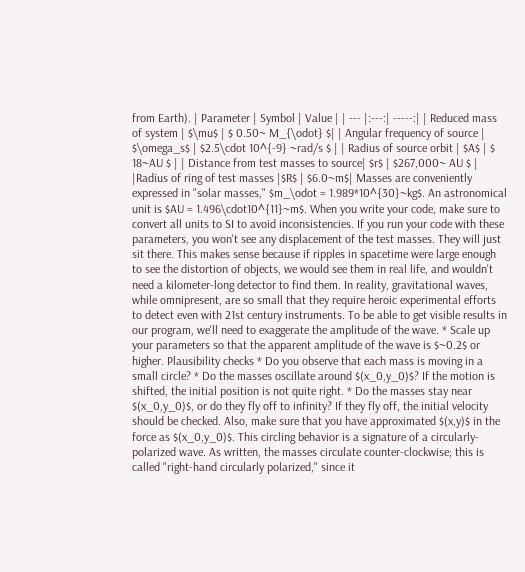from Earth). | Parameter | Symbol | Value | | --- |:---:| -----:| | Reduced mass of system | $\mu$ | $ 0.50~ M_{\odot} $| | Angular frequency of source | $\omega_s$ | $2.5\cdot 10^{-9} ~rad/s $ | | Radius of source orbit | $A$ | $ 18~AU $ | | Distance from test masses to source| $r$ | $267,000~ AU $ | |Radius of ring of test masses |$R$ | $6.0~m$| Masses are conveniently expressed in "solar masses," $m_\odot = 1.989*10^{30}~kg$. An astronomical unit is $AU = 1.496\cdot10^{11}~m$. When you write your code, make sure to convert all units to SI to avoid inconsistencies. If you run your code with these parameters, you won't see any displacement of the test masses. They will just sit there. This makes sense because if ripples in spacetime were large enough to see the distortion of objects, we would see them in real life, and wouldn't need a kilometer-long detector to find them. In reality, gravitational waves, while omnipresent, are so small that they require heroic experimental efforts to detect even with 21st century instruments. To be able to get visible results in our program, we'll need to exaggerate the amplitude of the wave. * Scale up your parameters so that the apparent amplitude of the wave is $~0.2$ or higher. Plausibility checks * Do you observe that each mass is moving in a small circle? * Do the masses oscillate around $(x_0,y_0)$? If the motion is shifted, the initial position is not quite right. * Do the masses stay near $(x_0,y_0)$, or do they fly off to infinity? If they fly off, the initial velocity should be checked. Also, make sure that you have approximated $(x,y)$ in the force as $(x_0,y_0)$. This circling behavior is a signature of a circularly-polarized wave. As written, the masses circulate counter-clockwise; this is called "right-hand circularly polarized," since it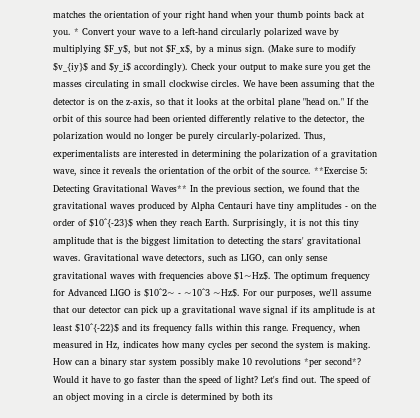matches the orientation of your right hand when your thumb points back at you. * Convert your wave to a left-hand circularly polarized wave by multiplying $F_y$, but not $F_x$, by a minus sign. (Make sure to modify $v_{iy}$ and $y_i$ accordingly). Check your output to make sure you get the masses circulating in small clockwise circles. We have been assuming that the detector is on the z-axis, so that it looks at the orbital plane "head on." If the orbit of this source had been oriented differently relative to the detector, the polarization would no longer be purely circularly-polarized. Thus, experimentalists are interested in determining the polarization of a gravitation wave, since it reveals the orientation of the orbit of the source. **Exercise 5: Detecting Gravitational Waves** In the previous section, we found that the gravitational waves produced by Alpha Centauri have tiny amplitudes - on the order of $10^{-23}$ when they reach Earth. Surprisingly, it is not this tiny amplitude that is the biggest limitation to detecting the stars' gravitational waves. Gravitational wave detectors, such as LIGO, can only sense gravitational waves with frequencies above $1~Hz$. The optimum frequency for Advanced LIGO is $10^2~ - ~10^3 ~Hz$. For our purposes, we'll assume that our detector can pick up a gravitational wave signal if its amplitude is at least $10^{-22}$ and its frequency falls within this range. Frequency, when measured in Hz, indicates how many cycles per second the system is making. How can a binary star system possibly make 10 revolutions *per second*? Would it have to go faster than the speed of light? Let's find out. The speed of an object moving in a circle is determined by both its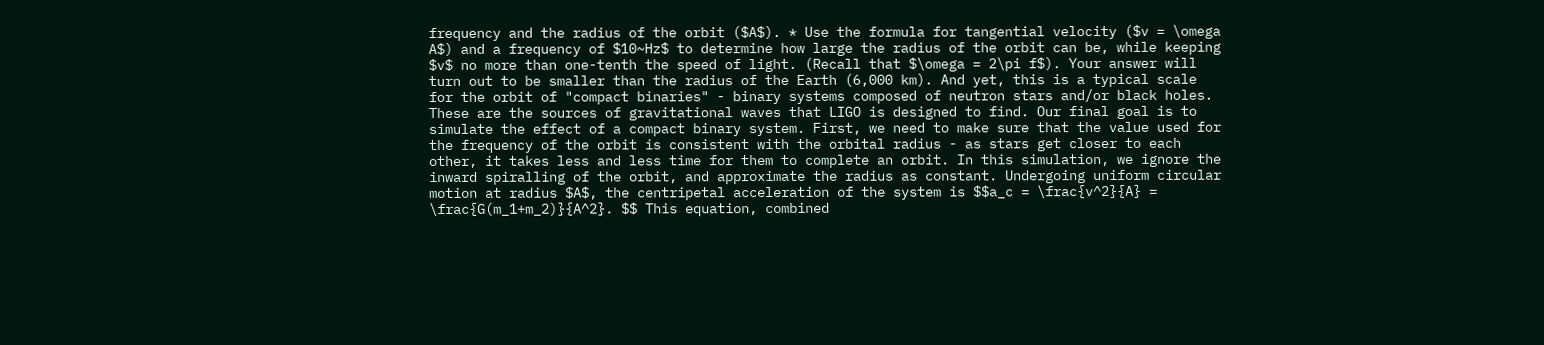frequency and the radius of the orbit ($A$). * Use the formula for tangential velocity ($v = \omega A$) and a frequency of $10~Hz$ to determine how large the radius of the orbit can be, while keeping $v$ no more than one-tenth the speed of light. (Recall that $\omega = 2\pi f$). Your answer will turn out to be smaller than the radius of the Earth (6,000 km). And yet, this is a typical scale for the orbit of "compact binaries" - binary systems composed of neutron stars and/or black holes. These are the sources of gravitational waves that LIGO is designed to find. Our final goal is to simulate the effect of a compact binary system. First, we need to make sure that the value used for the frequency of the orbit is consistent with the orbital radius - as stars get closer to each other, it takes less and less time for them to complete an orbit. In this simulation, we ignore the inward spiralling of the orbit, and approximate the radius as constant. Undergoing uniform circular motion at radius $A$, the centripetal acceleration of the system is $$a_c = \frac{v^2}{A} = \frac{G(m_1+m_2)}{A^2}. $$ This equation, combined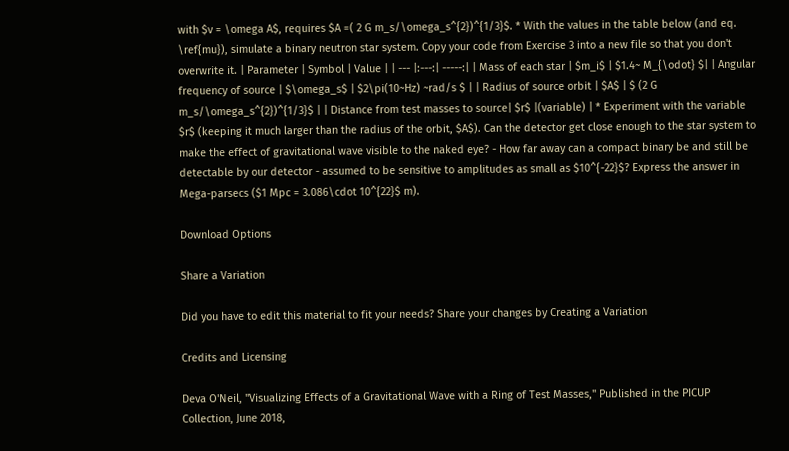with $v = \omega A$, requires $A =( 2 G m_s/\omega_s^{2})^{1/3}$. * With the values in the table below (and eq. \ref{mu}), simulate a binary neutron star system. Copy your code from Exercise 3 into a new file so that you don't overwrite it. | Parameter | Symbol | Value | | --- |:---:| -----:| | Mass of each star | $m_i$ | $1.4~ M_{\odot} $| | Angular frequency of source | $\omega_s$ | $2\pi(10~Hz) ~rad/s $ | | Radius of source orbit | $A$ | $ (2 G m_s/\omega_s^{2})^{1/3}$ | | Distance from test masses to source| $r$ |(variable) | * Experiment with the variable $r$ (keeping it much larger than the radius of the orbit, $A$). Can the detector get close enough to the star system to make the effect of gravitational wave visible to the naked eye? - How far away can a compact binary be and still be detectable by our detector - assumed to be sensitive to amplitudes as small as $10^{-22}$? Express the answer in Mega-parsecs ($1 Mpc = 3.086\cdot 10^{22}$ m).

Download Options

Share a Variation

Did you have to edit this material to fit your needs? Share your changes by Creating a Variation

Credits and Licensing

Deva O'Neil, "Visualizing Effects of a Gravitational Wave with a Ring of Test Masses," Published in the PICUP Collection, June 2018,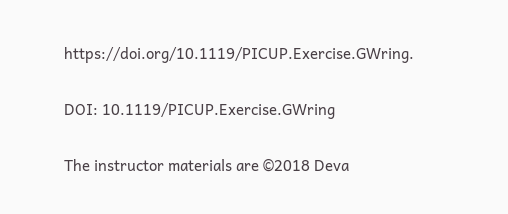https://doi.org/10.1119/PICUP.Exercise.GWring.

DOI: 10.1119/PICUP.Exercise.GWring

The instructor materials are ©2018 Deva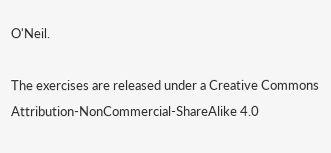O'Neil.

The exercises are released under a Creative Commons Attribution-NonCommercial-ShareAlike 4.0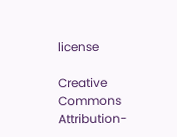license

Creative Commons Attribution-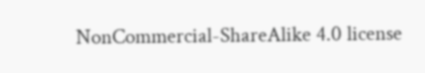NonCommercial-ShareAlike 4.0 license